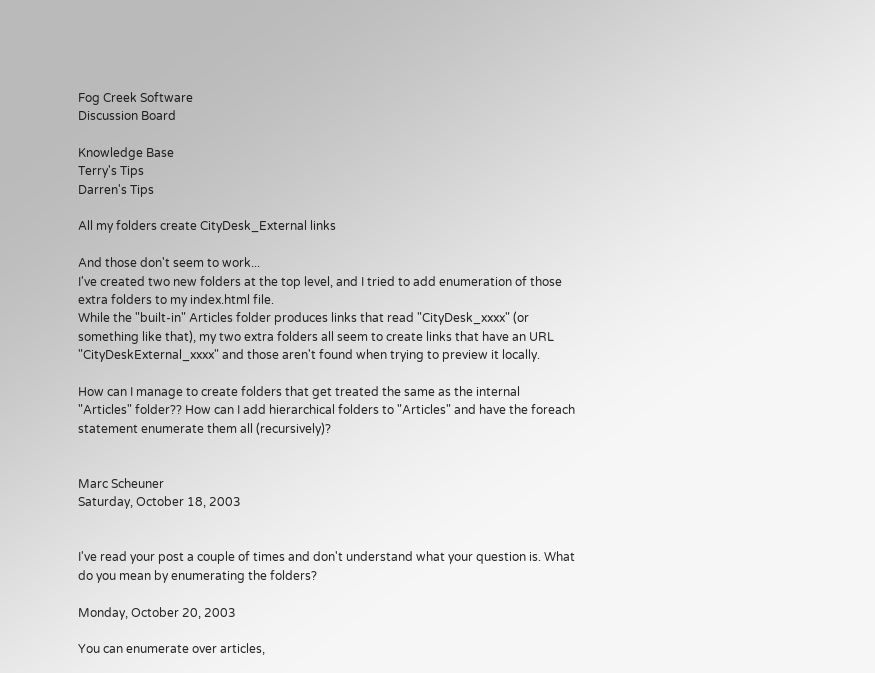Fog Creek Software
Discussion Board

Knowledge Base
Terry's Tips
Darren's Tips

All my folders create CityDesk_External links

And those don't seem to work...
I've created two new folders at the top level, and I tried to add enumeration of those extra folders to my index.html file.
While the "built-in" Articles folder produces links that read "CityDesk_xxxx" (or something like that), my two extra folders all seem to create links that have an URL "CityDeskExternal_xxxx" and those aren't found when trying to preview it locally.

How can I manage to create folders that get treated the same as the internal "Articles" folder?? How can I add hierarchical folders to "Articles" and have the foreach statement enumerate them all (recursively)?


Marc Scheuner
Saturday, October 18, 2003


I've read your post a couple of times and don't understand what your question is. What do you mean by enumerating the folders?

Monday, October 20, 2003

You can enumerate over articles,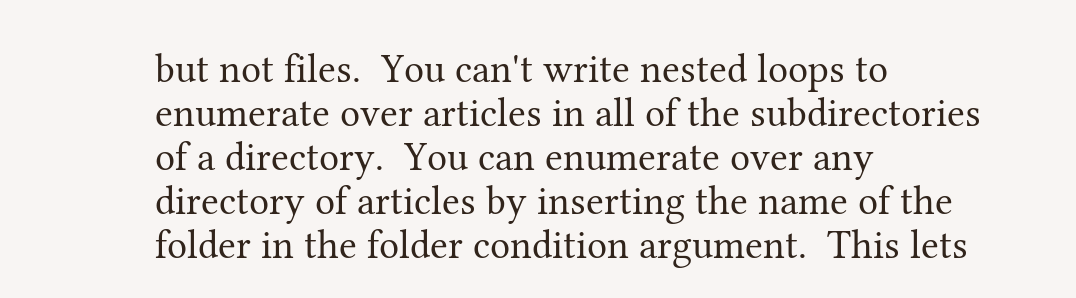but not files.  You can't write nested loops to enumerate over articles in all of the subdirectories of a directory.  You can enumerate over any directory of articles by inserting the name of the folder in the folder condition argument.  This lets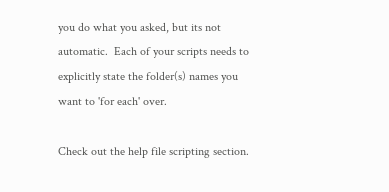you do what you asked, but its not automatic.  Each of your scripts needs to explicitly state the folder(s) names you want to 'for each' over.

Check out the help file scripting section.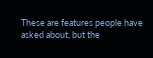These are features people have asked about, but the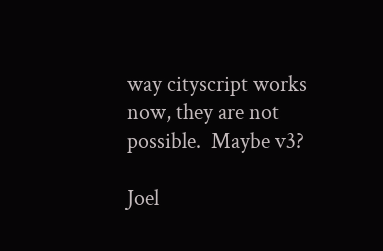way cityscript works now, they are not possible.  Maybe v3?

Joel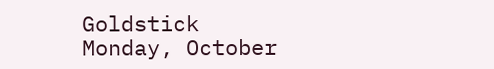Goldstick
Monday, October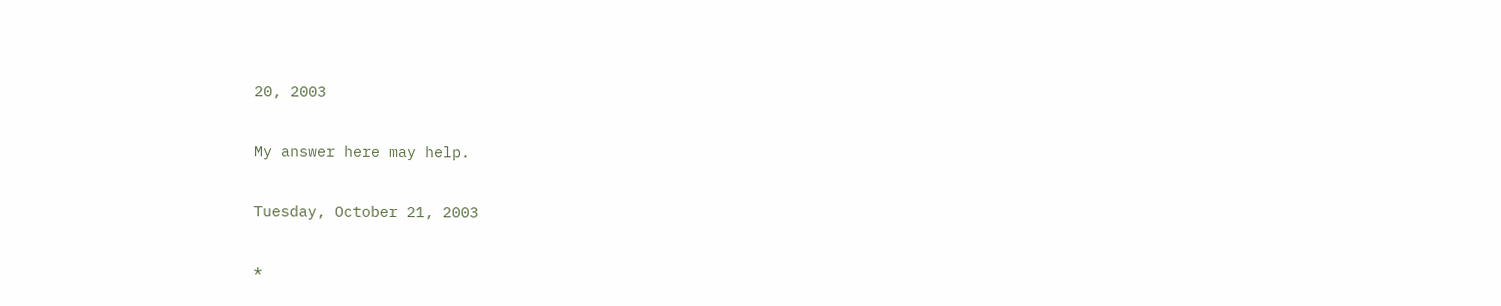20, 2003

My answer here may help.

Tuesday, October 21, 2003

*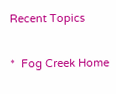Recent Topics

*  Fog Creek Home